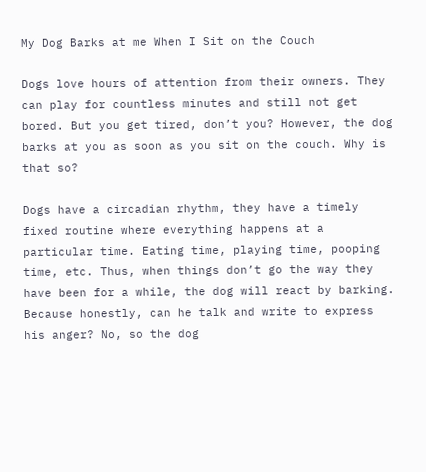My Dog Barks at me When I Sit on the Couch

Dogs love hours of attention from their owners. They can play for countless minutes and still not get bored. But you get tired, don’t you? However, the dog barks at you as soon as you sit on the couch. Why is that so?

Dogs have a circadian rhythm, they have a timely fixed routine where everything happens at a particular time. Eating time, playing time, pooping time, etc. Thus, when things don’t go the way they have been for a while, the dog will react by barking. Because honestly, can he talk and write to express his anger? No, so the dog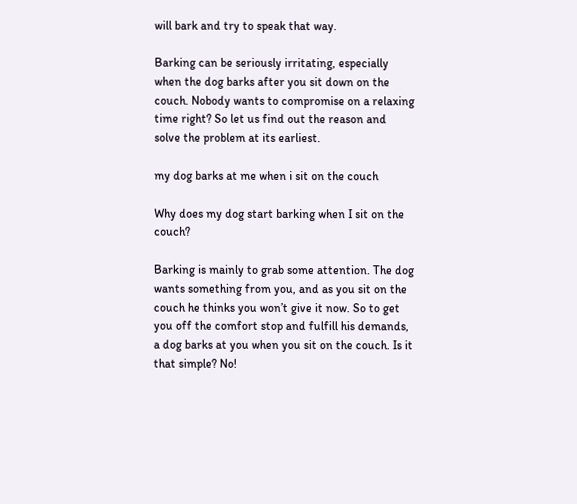will bark and try to speak that way.

Barking can be seriously irritating, especially when the dog barks after you sit down on the couch. Nobody wants to compromise on a relaxing time right? So let us find out the reason and solve the problem at its earliest.

my dog barks at me when i sit on the couch

Why does my dog start barking when I sit on the couch?

Barking is mainly to grab some attention. The dog wants something from you, and as you sit on the couch he thinks you won’t give it now. So to get you off the comfort stop and fulfill his demands, a dog barks at you when you sit on the couch. Is it that simple? No!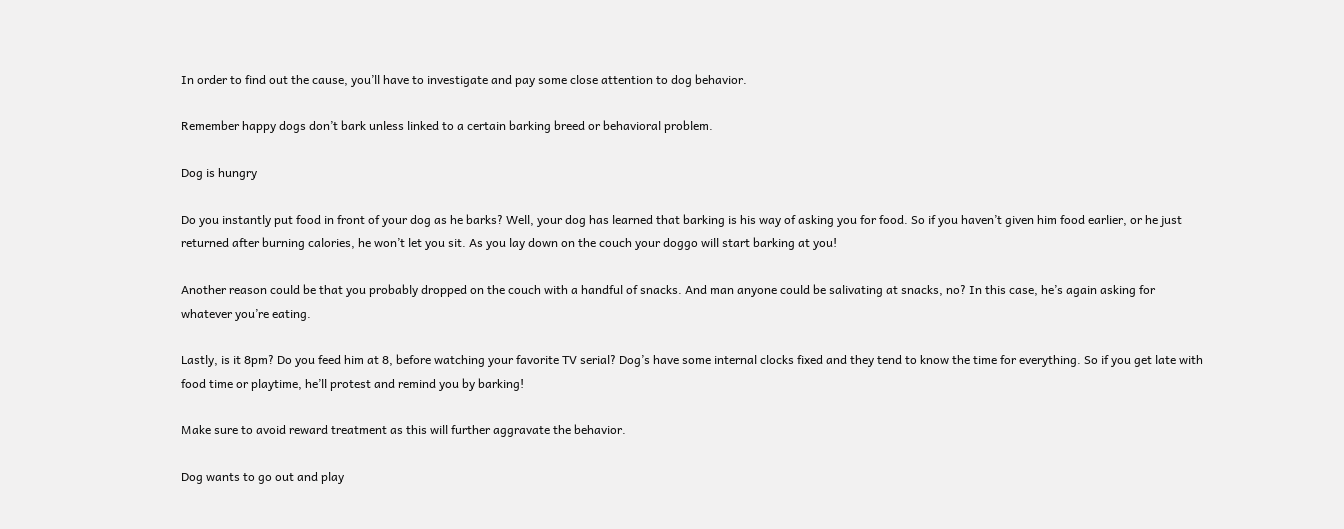In order to find out the cause, you’ll have to investigate and pay some close attention to dog behavior.

Remember happy dogs don’t bark unless linked to a certain barking breed or behavioral problem.

Dog is hungry

Do you instantly put food in front of your dog as he barks? Well, your dog has learned that barking is his way of asking you for food. So if you haven’t given him food earlier, or he just returned after burning calories, he won’t let you sit. As you lay down on the couch your doggo will start barking at you!

Another reason could be that you probably dropped on the couch with a handful of snacks. And man anyone could be salivating at snacks, no? In this case, he’s again asking for whatever you’re eating.

Lastly, is it 8pm? Do you feed him at 8, before watching your favorite TV serial? Dog’s have some internal clocks fixed and they tend to know the time for everything. So if you get late with food time or playtime, he’ll protest and remind you by barking!

Make sure to avoid reward treatment as this will further aggravate the behavior.

Dog wants to go out and play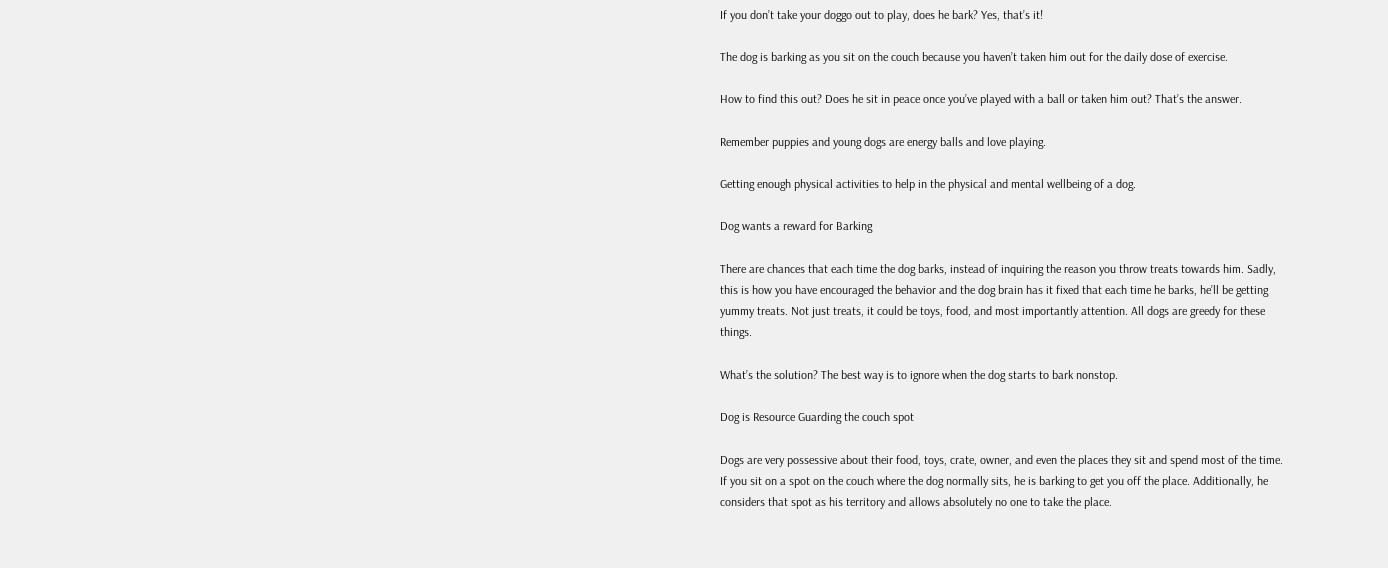If you don’t take your doggo out to play, does he bark? Yes, that’s it!

The dog is barking as you sit on the couch because you haven’t taken him out for the daily dose of exercise.

How to find this out? Does he sit in peace once you’ve played with a ball or taken him out? That’s the answer.

Remember puppies and young dogs are energy balls and love playing.

Getting enough physical activities to help in the physical and mental wellbeing of a dog.

Dog wants a reward for Barking

There are chances that each time the dog barks, instead of inquiring the reason you throw treats towards him. Sadly, this is how you have encouraged the behavior and the dog brain has it fixed that each time he barks, he’ll be getting yummy treats. Not just treats, it could be toys, food, and most importantly attention. All dogs are greedy for these things.

What’s the solution? The best way is to ignore when the dog starts to bark nonstop.

Dog is Resource Guarding the couch spot

Dogs are very possessive about their food, toys, crate, owner, and even the places they sit and spend most of the time. If you sit on a spot on the couch where the dog normally sits, he is barking to get you off the place. Additionally, he considers that spot as his territory and allows absolutely no one to take the place.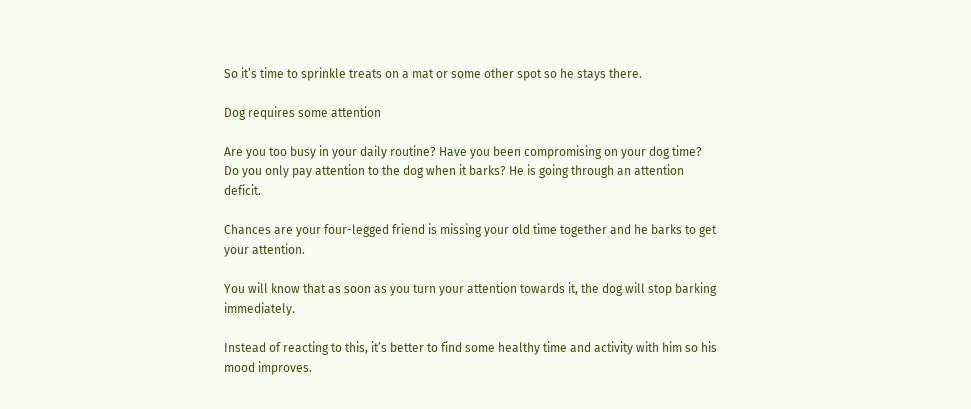So it’s time to sprinkle treats on a mat or some other spot so he stays there.

Dog requires some attention

Are you too busy in your daily routine? Have you been compromising on your dog time? Do you only pay attention to the dog when it barks? He is going through an attention deficit.

Chances are your four-legged friend is missing your old time together and he barks to get your attention.

You will know that as soon as you turn your attention towards it, the dog will stop barking immediately.

Instead of reacting to this, it’s better to find some healthy time and activity with him so his mood improves.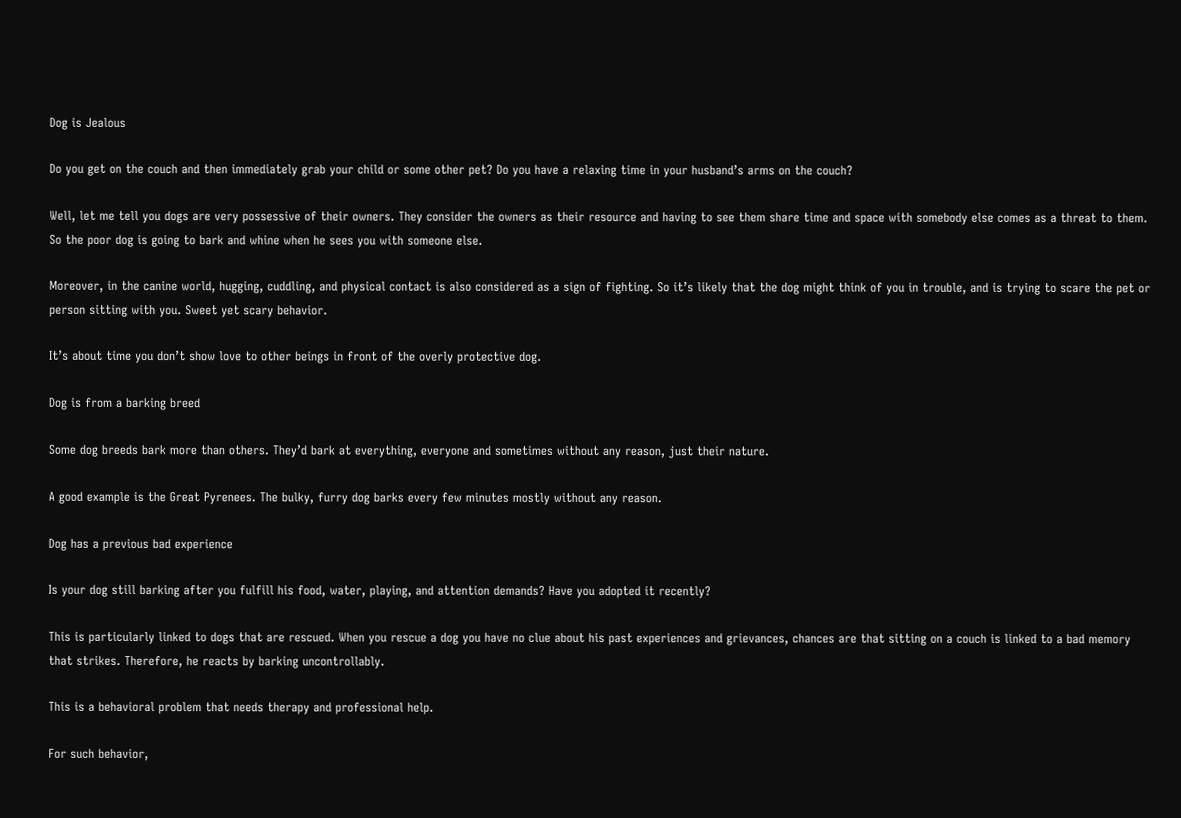Dog is Jealous

Do you get on the couch and then immediately grab your child or some other pet? Do you have a relaxing time in your husband’s arms on the couch?

Well, let me tell you dogs are very possessive of their owners. They consider the owners as their resource and having to see them share time and space with somebody else comes as a threat to them. So the poor dog is going to bark and whine when he sees you with someone else.

Moreover, in the canine world, hugging, cuddling, and physical contact is also considered as a sign of fighting. So it’s likely that the dog might think of you in trouble, and is trying to scare the pet or person sitting with you. Sweet yet scary behavior.

It’s about time you don’t show love to other beings in front of the overly protective dog.

Dog is from a barking breed

Some dog breeds bark more than others. They’d bark at everything, everyone and sometimes without any reason, just their nature.

A good example is the Great Pyrenees. The bulky, furry dog barks every few minutes mostly without any reason.

Dog has a previous bad experience

Is your dog still barking after you fulfill his food, water, playing, and attention demands? Have you adopted it recently?

This is particularly linked to dogs that are rescued. When you rescue a dog you have no clue about his past experiences and grievances, chances are that sitting on a couch is linked to a bad memory that strikes. Therefore, he reacts by barking uncontrollably.

This is a behavioral problem that needs therapy and professional help.

For such behavior,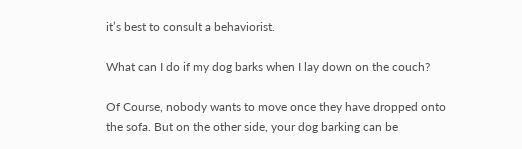it’s best to consult a behaviorist.

What can I do if my dog barks when I lay down on the couch?

Of Course, nobody wants to move once they have dropped onto the sofa. But on the other side, your dog barking can be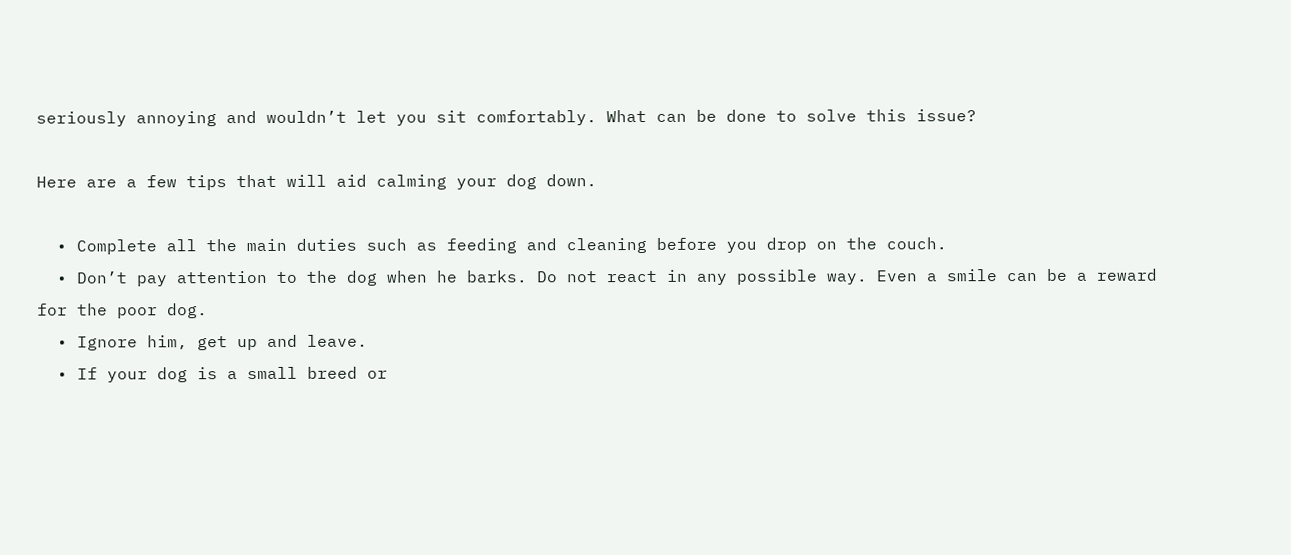seriously annoying and wouldn’t let you sit comfortably. What can be done to solve this issue?

Here are a few tips that will aid calming your dog down.

  • Complete all the main duties such as feeding and cleaning before you drop on the couch.
  • Don’t pay attention to the dog when he barks. Do not react in any possible way. Even a smile can be a reward for the poor dog.
  • Ignore him, get up and leave.
  • If your dog is a small breed or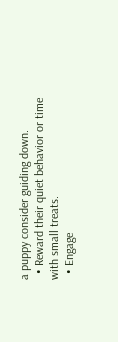a puppy consider guiding down.
  • Reward their quiet behavior or time with small treats.
  • Engage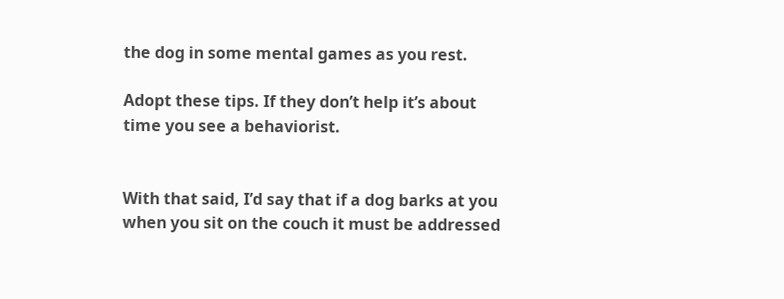the dog in some mental games as you rest.

Adopt these tips. If they don’t help it’s about time you see a behaviorist.


With that said, I’d say that if a dog barks at you when you sit on the couch it must be addressed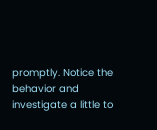promptly. Notice the behavior and investigate a little to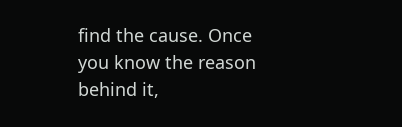find the cause. Once you know the reason behind it,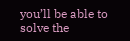you’ll be able to solve the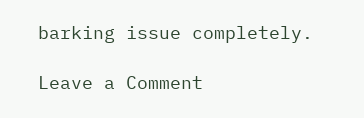barking issue completely.

Leave a Comment